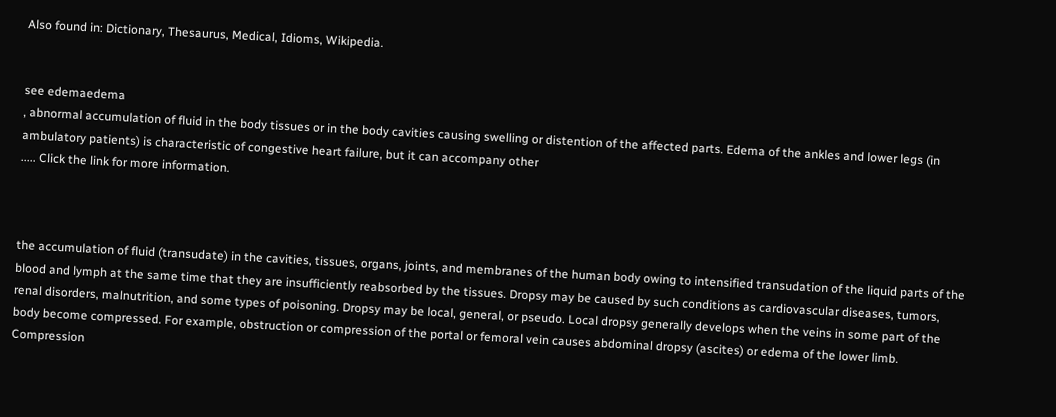Also found in: Dictionary, Thesaurus, Medical, Idioms, Wikipedia.


see edemaedema
, abnormal accumulation of fluid in the body tissues or in the body cavities causing swelling or distention of the affected parts. Edema of the ankles and lower legs (in ambulatory patients) is characteristic of congestive heart failure, but it can accompany other
..... Click the link for more information.



the accumulation of fluid (transudate) in the cavities, tissues, organs, joints, and membranes of the human body owing to intensified transudation of the liquid parts of the blood and lymph at the same time that they are insufficiently reabsorbed by the tissues. Dropsy may be caused by such conditions as cardiovascular diseases, tumors, renal disorders, malnutrition, and some types of poisoning. Dropsy may be local, general, or pseudo. Local dropsy generally develops when the veins in some part of the body become compressed. For example, obstruction or compression of the portal or femoral vein causes abdominal dropsy (ascites) or edema of the lower limb. Compression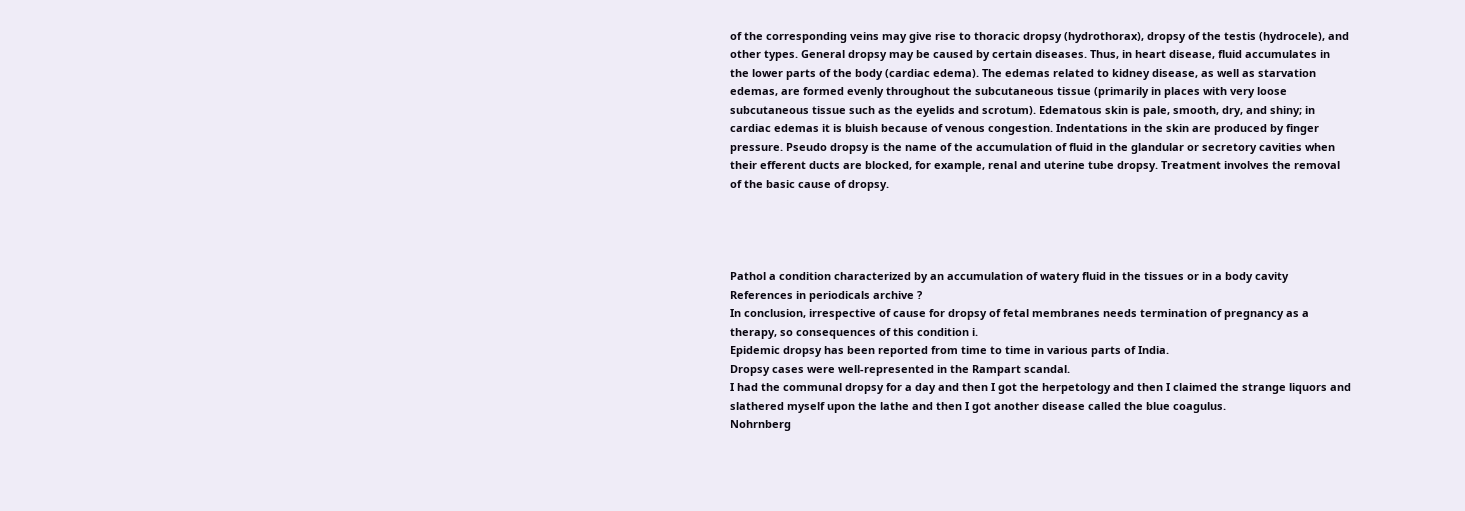of the corresponding veins may give rise to thoracic dropsy (hydrothorax), dropsy of the testis (hydrocele), and other types. General dropsy may be caused by certain diseases. Thus, in heart disease, fluid accumulates in the lower parts of the body (cardiac edema). The edemas related to kidney disease, as well as starvation edemas, are formed evenly throughout the subcutaneous tissue (primarily in places with very loose subcutaneous tissue such as the eyelids and scrotum). Edematous skin is pale, smooth, dry, and shiny; in cardiac edemas it is bluish because of venous congestion. Indentations in the skin are produced by finger pressure. Pseudo dropsy is the name of the accumulation of fluid in the glandular or secretory cavities when their efferent ducts are blocked, for example, renal and uterine tube dropsy. Treatment involves the removal of the basic cause of dropsy.




Pathol a condition characterized by an accumulation of watery fluid in the tissues or in a body cavity
References in periodicals archive ?
In conclusion, irrespective of cause for dropsy of fetal membranes needs termination of pregnancy as a therapy, so consequences of this condition i.
Epidemic dropsy has been reported from time to time in various parts of India.
Dropsy cases were well-represented in the Rampart scandal.
I had the communal dropsy for a day and then I got the herpetology and then I claimed the strange liquors and slathered myself upon the lathe and then I got another disease called the blue coagulus.
Nohrnberg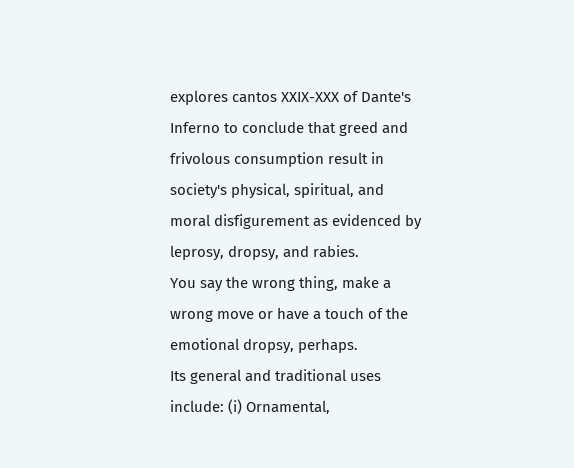explores cantos XXIX-XXX of Dante's Inferno to conclude that greed and frivolous consumption result in society's physical, spiritual, and moral disfigurement as evidenced by leprosy, dropsy, and rabies.
You say the wrong thing, make a wrong move or have a touch of the emotional dropsy, perhaps.
Its general and traditional uses include: (i) Ornamental,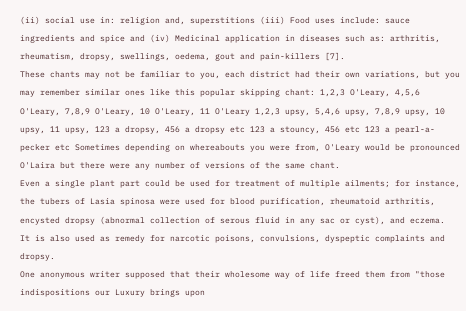(ii) social use in: religion and, superstitions (iii) Food uses include: sauce ingredients and spice and (iv) Medicinal application in diseases such as: arthritis, rheumatism, dropsy, swellings, oedema, gout and pain-killers [7].
These chants may not be familiar to you, each district had their own variations, but you may remember similar ones like this popular skipping chant: 1,2,3 O'Leary, 4,5,6 O'Leary, 7,8,9 O'Leary, 10 O'Leary, 11 O'Leary 1,2,3 upsy, 5,4,6 upsy, 7,8,9 upsy, 10 upsy, 11 upsy, 123 a dropsy, 456 a dropsy etc 123 a stouncy, 456 etc 123 a pearl-a-pecker etc Sometimes depending on whereabouts you were from, O'Leary would be pronounced O'Laira but there were any number of versions of the same chant.
Even a single plant part could be used for treatment of multiple ailments; for instance, the tubers of Lasia spinosa were used for blood purification, rheumatoid arthritis, encysted dropsy (abnormal collection of serous fluid in any sac or cyst), and eczema.
It is also used as remedy for narcotic poisons, convulsions, dyspeptic complaints and dropsy.
One anonymous writer supposed that their wholesome way of life freed them from "those indispositions our Luxury brings upon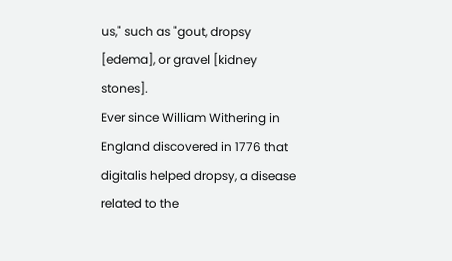us," such as "gout, dropsy [edema], or gravel [kidney stones].
Ever since William Withering in England discovered in 1776 that digitalis helped dropsy, a disease related to the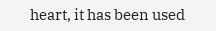heart, it has been used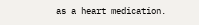as a heart medication.